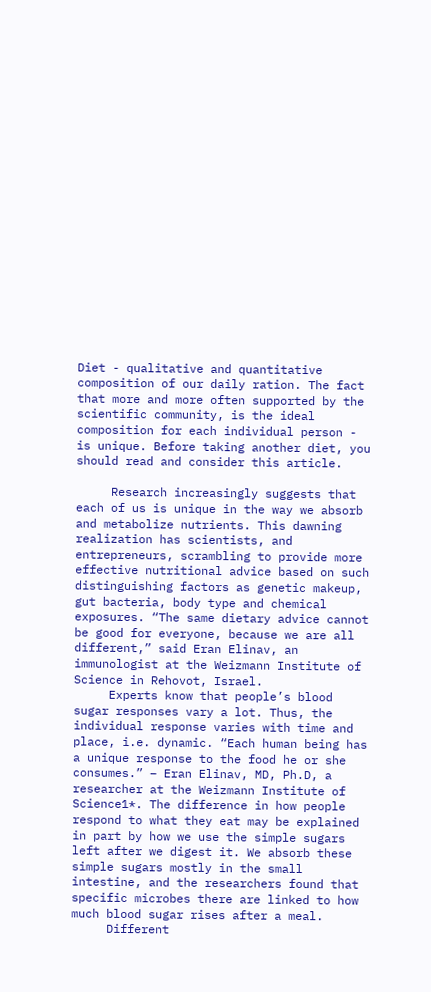Diet - qualitative and quantitative composition of our daily ration. The fact that more and more often supported by the scientific community, is the ideal composition for each individual person - is unique. Before taking another diet, you should read and consider this article.

     Research increasingly suggests that each of us is unique in the way we absorb and metabolize nutrients. This dawning realization has scientists, and entrepreneurs, scrambling to provide more effective nutritional advice based on such distinguishing factors as genetic makeup, gut bacteria, body type and chemical exposures. “The same dietary advice cannot be good for everyone, because we are all different,” said Eran Elinav, an immunologist at the Weizmann Institute of Science in Rehovot, Israel.
     Experts know that people’s blood sugar responses vary a lot. Thus, the individual response varies with time and place, i.e. dynamic. “Each human being has a unique response to the food he or she consumes.” – Eran Elinav, MD, Ph.D, a researcher at the Weizmann Institute of Science1*. The difference in how people respond to what they eat may be explained in part by how we use the simple sugars left after we digest it. We absorb these simple sugars mostly in the small intestine, and the researchers found that specific microbes there are linked to how much blood sugar rises after a meal.
     Different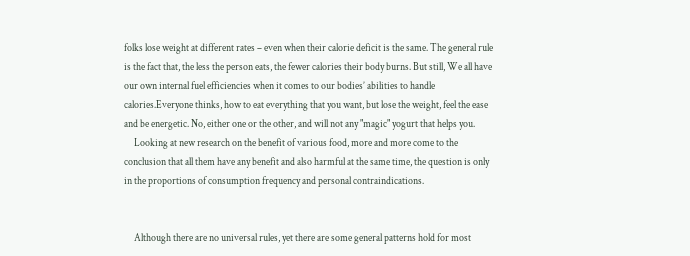folks lose weight at different rates – even when their calorie deficit is the same. The general rule is the fact that, the less the person eats, the fewer calories their body burns. But still, We all have our own internal fuel efficiencies when it comes to our bodies’ abilities to handle calories.Everyone thinks, how to eat everything that you want, but lose the weight, feel the ease and be energetic. No, either one or the other, and will not any "magic" yogurt that helps you.
     Looking at new research on the benefit of various food, more and more come to the conclusion that all them have any benefit and also harmful at the same time, the question is only in the proportions of consumption frequency and personal contraindications.


     Although there are no universal rules, yet there are some general patterns hold for most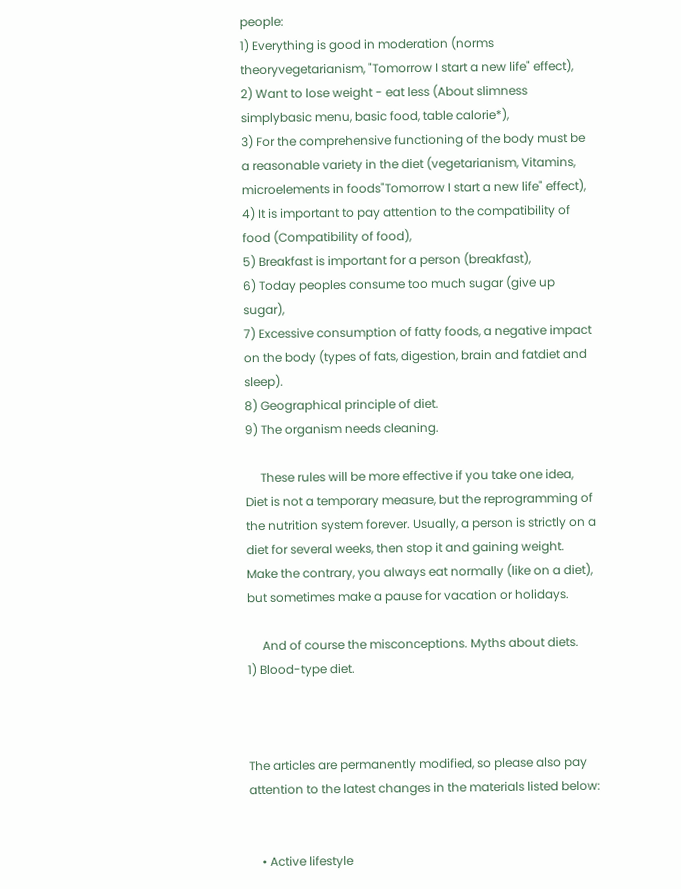people:
1) Everything is good in moderation (norms theoryvegetarianism, "Tomorrow I start a new life" effect),
2) Want to lose weight - eat less (About slimness simplybasic menu, basic food, table calorie*),
3) For the comprehensive functioning of the body must be a reasonable variety in the diet (vegetarianism, Vitamins, microelements in foods"Tomorrow I start a new life" effect),
4) It is important to pay attention to the compatibility of food (Compatibility of food),
5) Breakfast is important for a person (breakfast),
6) Today peoples consume too much sugar (give up sugar),
7) Excessive consumption of fatty foods, a negative impact on the body (types of fats, digestion, brain and fatdiet and sleep).
8) Geographical principle of diet.
9) The organism needs cleaning.

     These rules will be more effective if you take one idea, Diet is not a temporary measure, but the reprogramming of the nutrition system forever. Usually, a person is strictly on a diet for several weeks, then stop it and gaining weight. Make the contrary, you always eat normally (like on a diet), but sometimes make a pause for vacation or holidays.

     And of course the misconceptions. Myths about diets.
1) Blood-type diet.



The articles are permanently modified, so please also pay attention to the latest changes in the materials listed below:


    • Active lifestyle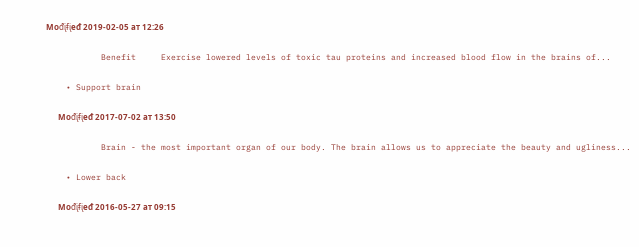Моᵭᶖᵮᶖеᵭ 2019-02-05 ат 12:26

           Benefit     Exercise lowered levels of toxic tau proteins and increased blood flow in the brains of...

    • Support brain

      Моᵭᶖᵮᶖеᵭ 2017-07-02 ат 13:50

           Brain - the most important organ of our body. The brain allows us to appreciate the beauty and ugliness...

    • Lower back

      Моᵭᶖᵮᶖеᵭ 2016-05-27 ат 09:15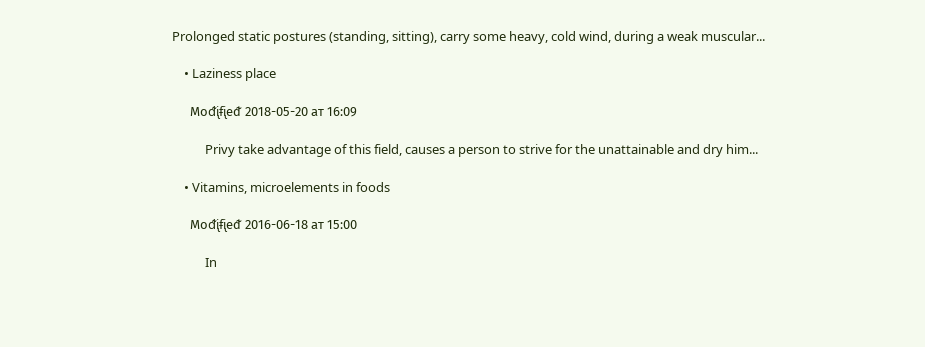Prolonged static postures (standing, sitting), carry some heavy, cold wind, during a weak muscular...

    • Laziness place

      Моᵭᶖᵮᶖеᵭ 2018-05-20 ат 16:09

           Privy take advantage of this field, causes a person to strive for the unattainable and dry him...

    • Vitamins, microelements in foods

      Моᵭᶖᵮᶖеᵭ 2016-06-18 ат 15:00

           In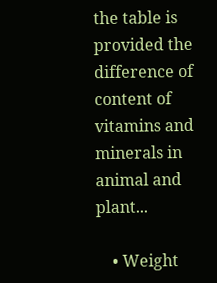the table is provided the difference of content of vitamins and minerals in animal and plant...

    • Weight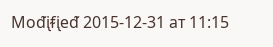Моᵭᶖᵮᶖеᵭ 2015-12-31 ат 11:15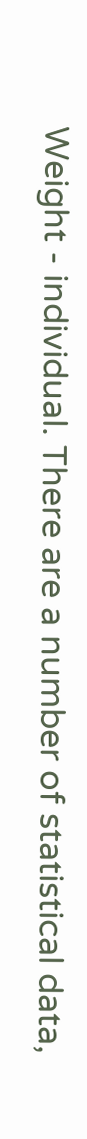Weight - individual. There are a number of statistical data,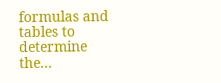formulas and tables to determine the...